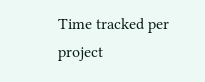Time tracked per project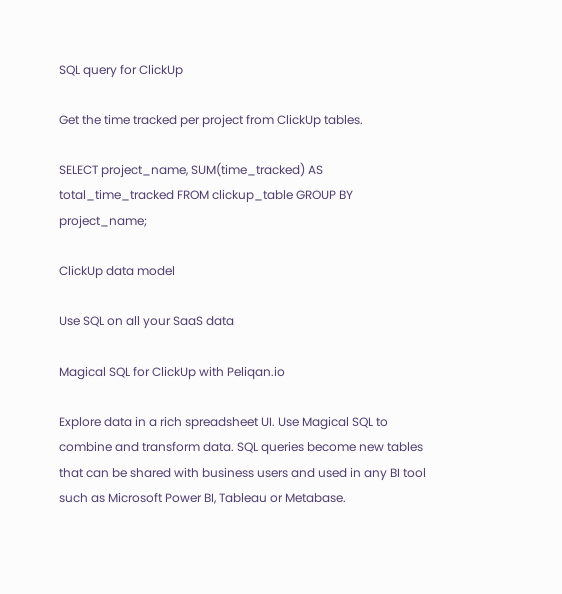SQL query for ClickUp

Get the time tracked per project from ClickUp tables.

SELECT project_name, SUM(time_tracked) AS total_time_tracked FROM clickup_table GROUP BY project_name;

ClickUp data model

Use SQL on all your SaaS data

Magical SQL for ClickUp with Peliqan.io

Explore data in a rich spreadsheet UI. Use Magical SQL to combine and transform data. SQL queries become new tables that can be shared with business users and used in any BI tool such as Microsoft Power BI, Tableau or Metabase.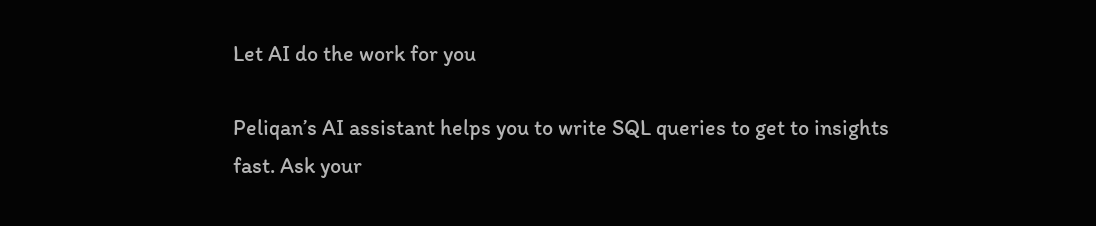Let AI do the work for you

Peliqan’s AI assistant helps you to write SQL queries to get to insights fast. Ask your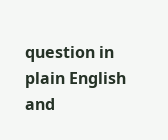question in plain English and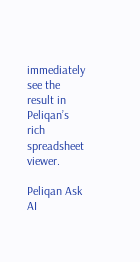immediately see the result in Peliqan’s rich spreadsheet viewer.

Peliqan Ask AI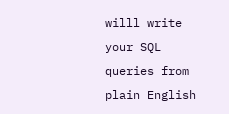willl write your SQL queries from plain English